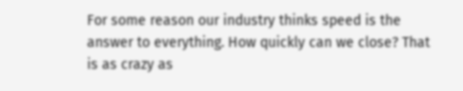For some reason our industry thinks speed is the answer to everything. How quickly can we close? That is as crazy as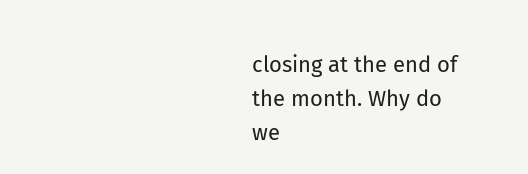closing at the end of the month. Why do we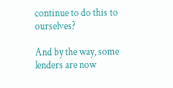continue to do this to ourselves?

And by the way, some lenders are now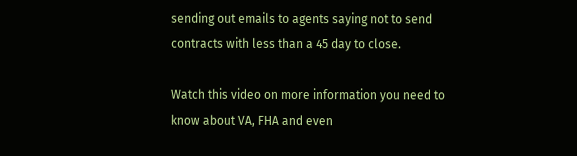sending out emails to agents saying not to send contracts with less than a 45 day to close.

Watch this video on more information you need to know about VA, FHA and even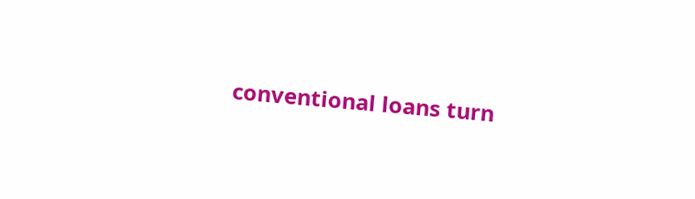conventional loans turn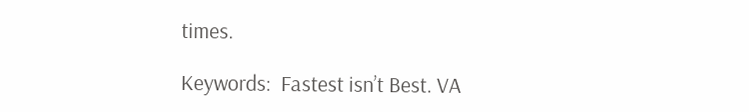times.

Keywords:  Fastest isn’t Best. VA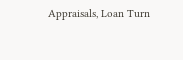Appraisals, Loan Turn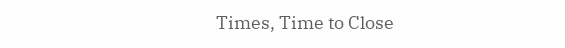Times, Time to Close